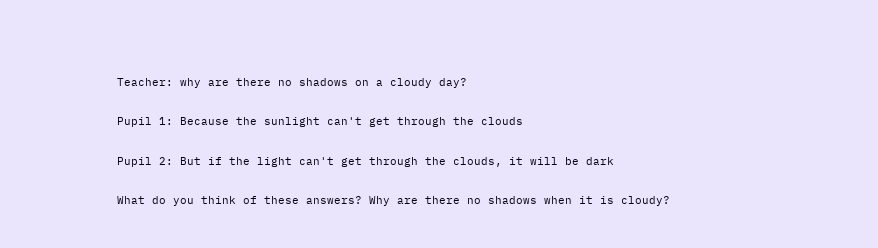Teacher: why are there no shadows on a cloudy day?

Pupil 1: Because the sunlight can't get through the clouds

Pupil 2: But if the light can't get through the clouds, it will be dark

What do you think of these answers? Why are there no shadows when it is cloudy?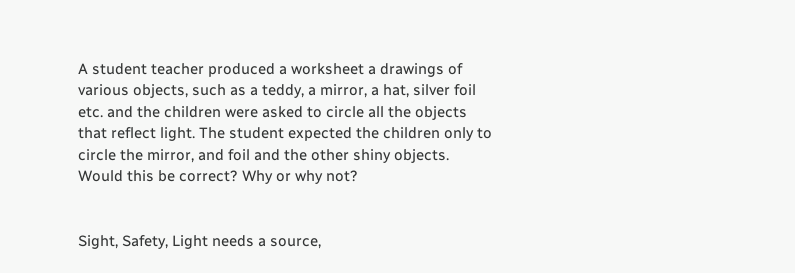A student teacher produced a worksheet a drawings of various objects, such as a teddy, a mirror, a hat, silver foil etc. and the children were asked to circle all the objects that reflect light. The student expected the children only to circle the mirror, and foil and the other shiny objects. Would this be correct? Why or why not?


Sight, Safety, Light needs a source,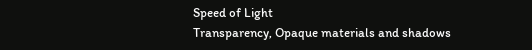Speed of Light
Transparency, Opaque materials and shadows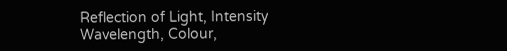Reflection of Light, Intensity
Wavelength, Colour,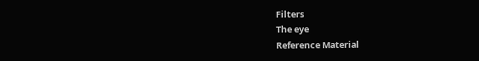Filters
The eye
Reference Material